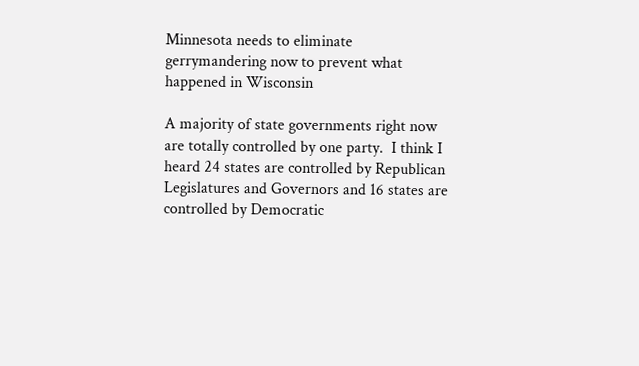Minnesota needs to eliminate gerrymandering now to prevent what happened in Wisconsin

A majority of state governments right now are totally controlled by one party.  I think I heard 24 states are controlled by Republican Legislatures and Governors and 16 states are controlled by Democratic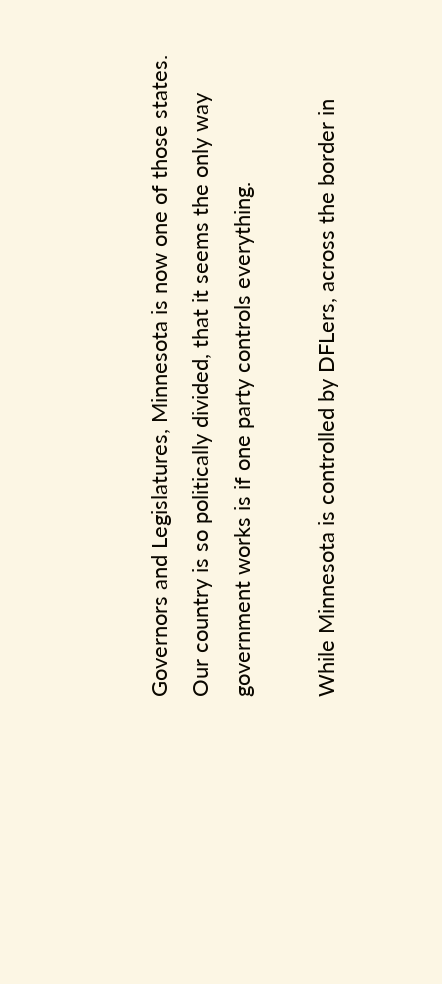Governors and Legislatures, Minnesota is now one of those states.  Our country is so politically divided, that it seems the only way government works is if one party controls everything.

While Minnesota is controlled by DFLers, across the border in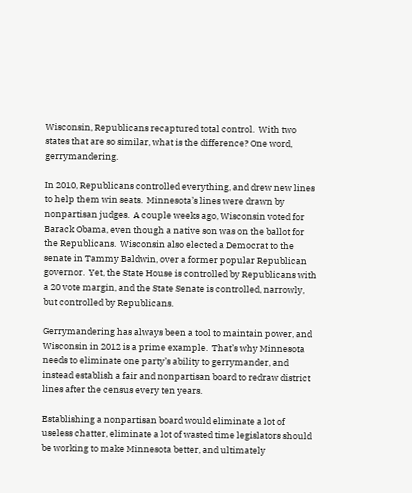Wisconsin, Republicans recaptured total control.  With two states that are so similar, what is the difference? One word, gerrymandering.

In 2010, Republicans controlled everything, and drew new lines to help them win seats.  Minnesota’s lines were drawn by nonpartisan judges.  A couple weeks ago, Wisconsin voted for Barack Obama, even though a native son was on the ballot for the Republicans.  Wisconsin also elected a Democrat to the senate in Tammy Baldwin, over a former popular Republican governor.  Yet, the State House is controlled by Republicans with a 20 vote margin, and the State Senate is controlled, narrowly, but controlled by Republicans.

Gerrymandering has always been a tool to maintain power, and Wisconsin in 2012 is a prime example.  That’s why Minnesota needs to eliminate one party’s ability to gerrymander, and instead establish a fair and nonpartisan board to redraw district lines after the census every ten years.

Establishing a nonpartisan board would eliminate a lot of useless chatter, eliminate a lot of wasted time legislators should be working to make Minnesota better, and ultimately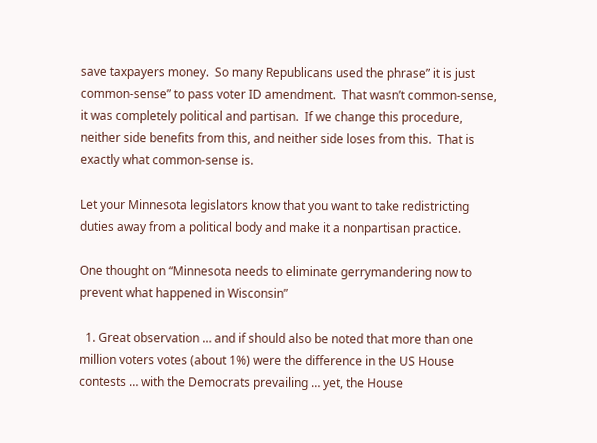save taxpayers money.  So many Republicans used the phrase” it is just common-sense” to pass voter ID amendment.  That wasn’t common-sense, it was completely political and partisan.  If we change this procedure, neither side benefits from this, and neither side loses from this.  That is exactly what common-sense is.

Let your Minnesota legislators know that you want to take redistricting duties away from a political body and make it a nonpartisan practice.

One thought on “Minnesota needs to eliminate gerrymandering now to prevent what happened in Wisconsin”

  1. Great observation … and if should also be noted that more than one million voters votes (about 1%) were the difference in the US House contests … with the Democrats prevailing … yet, the House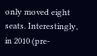only moved eight seats. Interestingly, in 2010 (pre-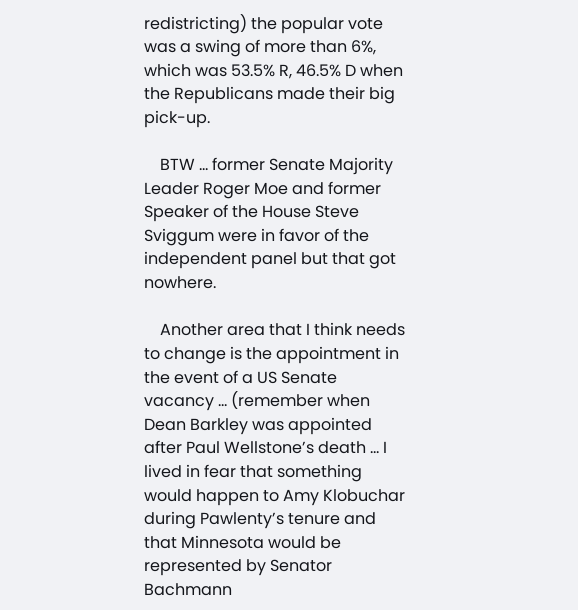redistricting) the popular vote was a swing of more than 6%, which was 53.5% R, 46.5% D when the Republicans made their big pick-up.

    BTW … former Senate Majority Leader Roger Moe and former Speaker of the House Steve Sviggum were in favor of the independent panel but that got nowhere.

    Another area that I think needs to change is the appointment in the event of a US Senate vacancy … (remember when Dean Barkley was appointed after Paul Wellstone’s death … I lived in fear that something would happen to Amy Klobuchar during Pawlenty’s tenure and that Minnesota would be represented by Senator Bachmann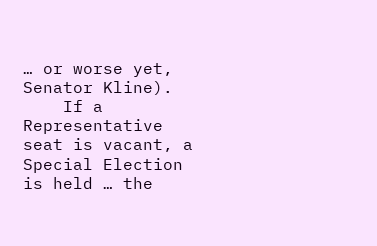… or worse yet, Senator Kline).
    If a Representative seat is vacant, a Special Election is held … the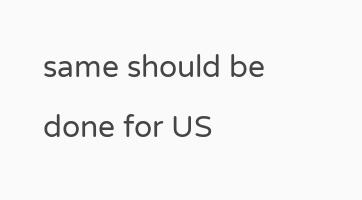same should be done for US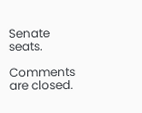Senate seats.

Comments are closed.